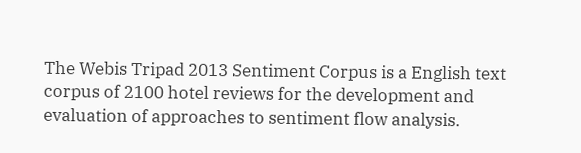The Webis Tripad 2013 Sentiment Corpus is a English text corpus of 2100 hotel reviews for the development and evaluation of approaches to sentiment flow analysis.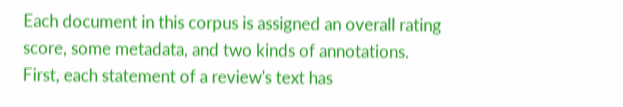Each document in this corpus is assigned an overall rating score, some metadata, and two kinds of annotations. First, each statement of a review's text has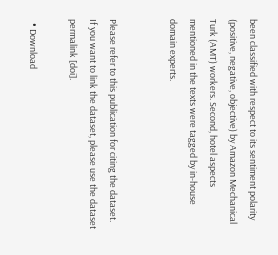been classified with respect to its sentiment polarity (positive, negative, objective) by Amazon Mechanical Turk (AMT) workers. Second, hotel aspects mentioned in the texts were tagged by in-house domain experts.


Please refer to this publication for citing the dataset. If you want to link the dataset, please use the dataset permalink [doi].

  • Download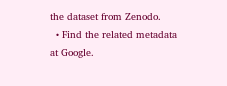the dataset from Zenodo.
  • Find the related metadata at Google.